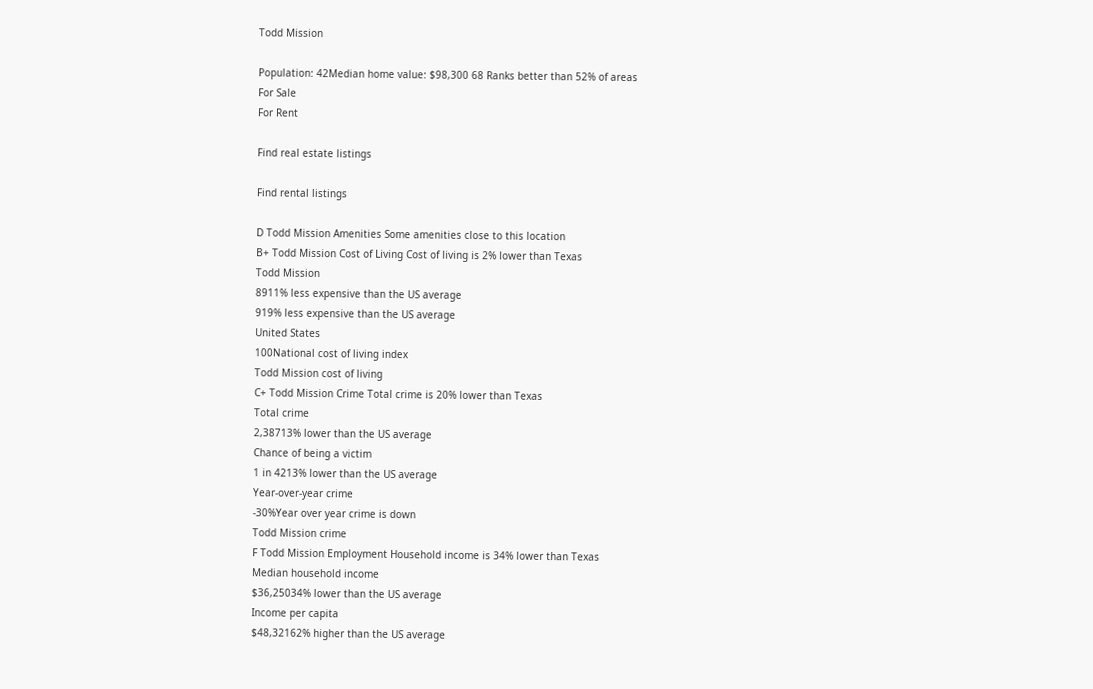Todd Mission

Population: 42Median home value: $98,300 68 Ranks better than 52% of areas
For Sale
For Rent

Find real estate listings

Find rental listings

D Todd Mission Amenities Some amenities close to this location
B+ Todd Mission Cost of Living Cost of living is 2% lower than Texas
Todd Mission
8911% less expensive than the US average
919% less expensive than the US average
United States
100National cost of living index
Todd Mission cost of living
C+ Todd Mission Crime Total crime is 20% lower than Texas
Total crime
2,38713% lower than the US average
Chance of being a victim
1 in 4213% lower than the US average
Year-over-year crime
-30%Year over year crime is down
Todd Mission crime
F Todd Mission Employment Household income is 34% lower than Texas
Median household income
$36,25034% lower than the US average
Income per capita
$48,32162% higher than the US average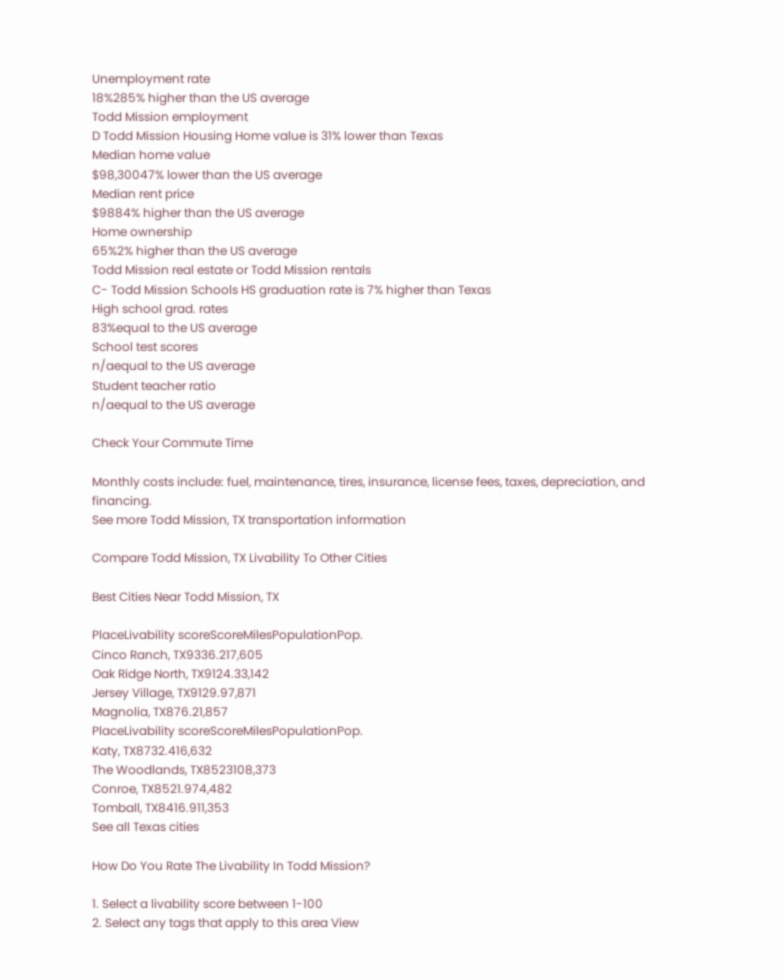Unemployment rate
18%285% higher than the US average
Todd Mission employment
D Todd Mission Housing Home value is 31% lower than Texas
Median home value
$98,30047% lower than the US average
Median rent price
$9884% higher than the US average
Home ownership
65%2% higher than the US average
Todd Mission real estate or Todd Mission rentals
C- Todd Mission Schools HS graduation rate is 7% higher than Texas
High school grad. rates
83%equal to the US average
School test scores
n/aequal to the US average
Student teacher ratio
n/aequal to the US average

Check Your Commute Time

Monthly costs include: fuel, maintenance, tires, insurance, license fees, taxes, depreciation, and financing.
See more Todd Mission, TX transportation information

Compare Todd Mission, TX Livability To Other Cities

Best Cities Near Todd Mission, TX

PlaceLivability scoreScoreMilesPopulationPop.
Cinco Ranch, TX9336.217,605
Oak Ridge North, TX9124.33,142
Jersey Village, TX9129.97,871
Magnolia, TX876.21,857
PlaceLivability scoreScoreMilesPopulationPop.
Katy, TX8732.416,632
The Woodlands, TX8523108,373
Conroe, TX8521.974,482
Tomball, TX8416.911,353
See all Texas cities

How Do You Rate The Livability In Todd Mission?

1. Select a livability score between 1-100
2. Select any tags that apply to this area View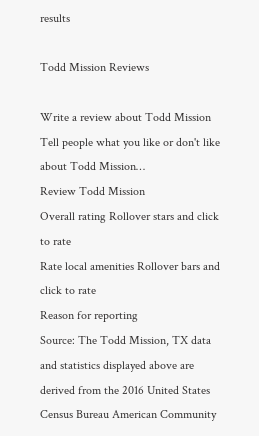results

Todd Mission Reviews

Write a review about Todd Mission Tell people what you like or don't like about Todd Mission…
Review Todd Mission
Overall rating Rollover stars and click to rate
Rate local amenities Rollover bars and click to rate
Reason for reporting
Source: The Todd Mission, TX data and statistics displayed above are derived from the 2016 United States Census Bureau American Community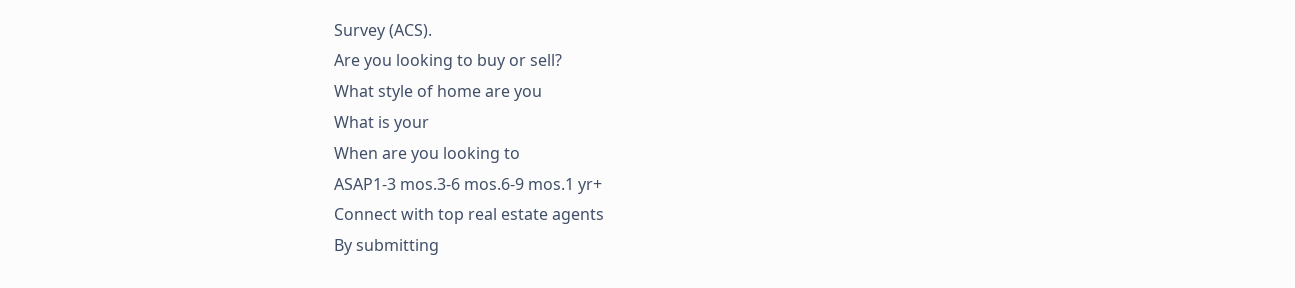Survey (ACS).
Are you looking to buy or sell?
What style of home are you
What is your
When are you looking to
ASAP1-3 mos.3-6 mos.6-9 mos.1 yr+
Connect with top real estate agents
By submitting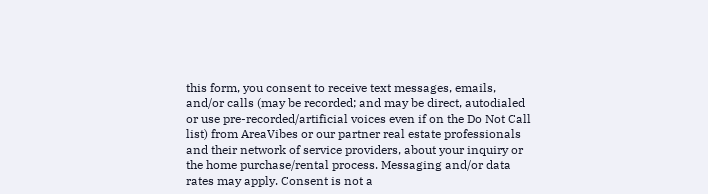this form, you consent to receive text messages, emails, and/or calls (may be recorded; and may be direct, autodialed or use pre-recorded/artificial voices even if on the Do Not Call list) from AreaVibes or our partner real estate professionals and their network of service providers, about your inquiry or the home purchase/rental process. Messaging and/or data rates may apply. Consent is not a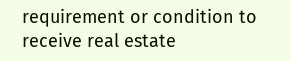requirement or condition to receive real estate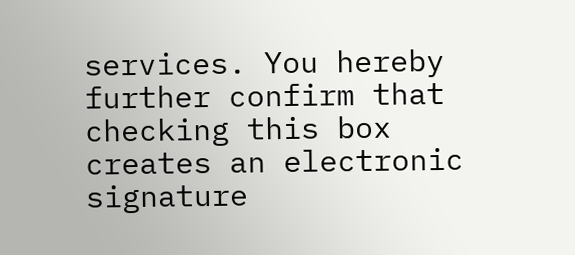services. You hereby further confirm that checking this box creates an electronic signature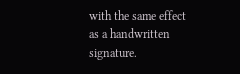with the same effect as a handwritten signature.